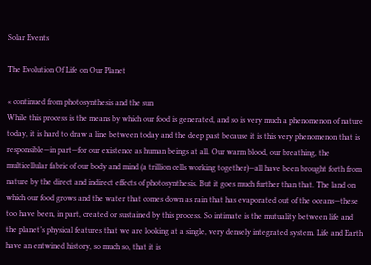Solar Events

The Evolution Of Life on Our Planet

« continued from photosynthesis and the sun
While this process is the means by which our food is generated, and so is very much a phenomenon of nature today, it is hard to draw a line between today and the deep past because it is this very phenomenon that is responsible—in part—for our existence as human beings at all. Our warm blood, our breathing, the multicellular fabric of our body and mind (a trillion cells working together)—all have been brought forth from nature by the direct and indirect effects of photosynthesis. But it goes much further than that. The land on which our food grows and the water that comes down as rain that has evaporated out of the oceans—these too have been, in part, created or sustained by this process. So intimate is the mutuality between life and the planet’s physical features that we are looking at a single, very densely integrated system. Life and Earth have an entwined history, so much so, that it is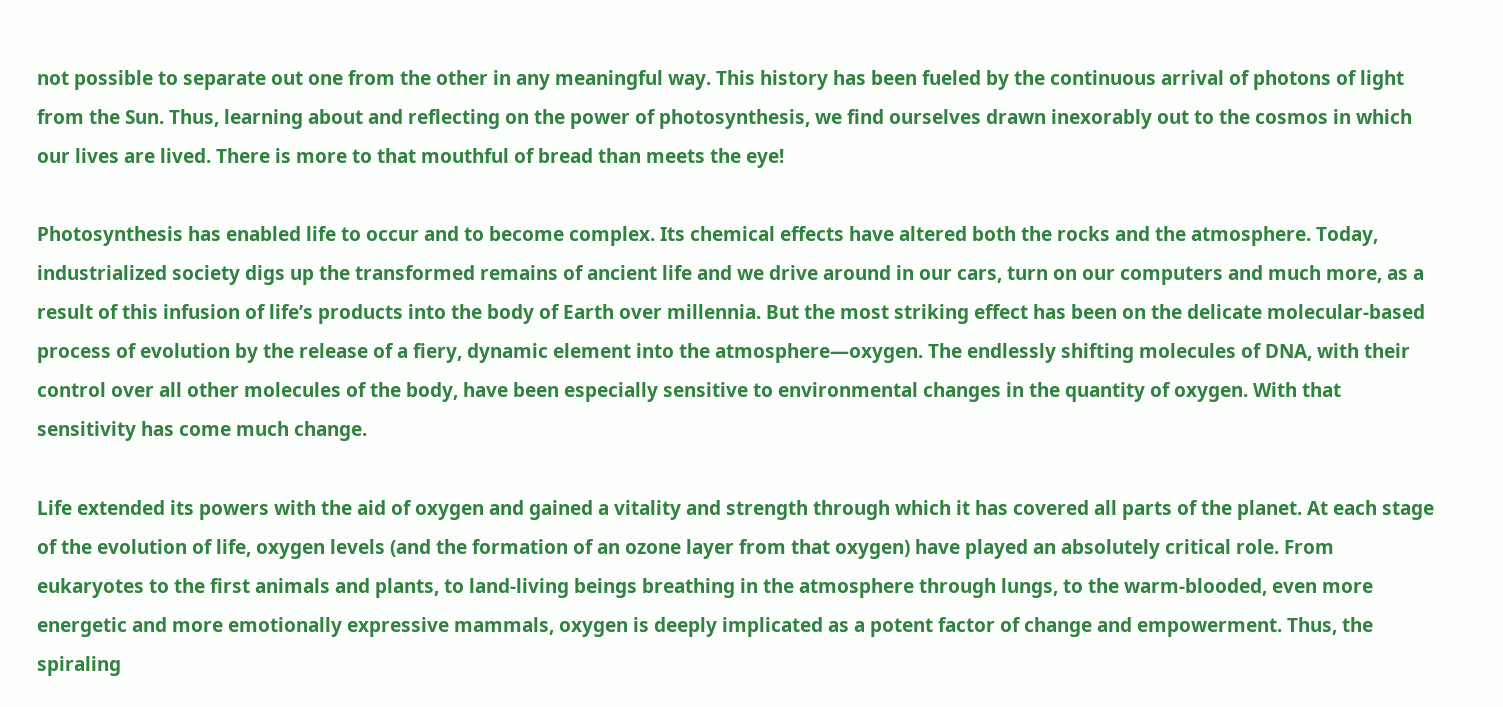not possible to separate out one from the other in any meaningful way. This history has been fueled by the continuous arrival of photons of light from the Sun. Thus, learning about and reflecting on the power of photosynthesis, we find ourselves drawn inexorably out to the cosmos in which our lives are lived. There is more to that mouthful of bread than meets the eye!

Photosynthesis has enabled life to occur and to become complex. Its chemical effects have altered both the rocks and the atmosphere. Today, industrialized society digs up the transformed remains of ancient life and we drive around in our cars, turn on our computers and much more, as a result of this infusion of life’s products into the body of Earth over millennia. But the most striking effect has been on the delicate molecular-based process of evolution by the release of a fiery, dynamic element into the atmosphere—oxygen. The endlessly shifting molecules of DNA, with their control over all other molecules of the body, have been especially sensitive to environmental changes in the quantity of oxygen. With that sensitivity has come much change.

Life extended its powers with the aid of oxygen and gained a vitality and strength through which it has covered all parts of the planet. At each stage of the evolution of life, oxygen levels (and the formation of an ozone layer from that oxygen) have played an absolutely critical role. From eukaryotes to the first animals and plants, to land-living beings breathing in the atmosphere through lungs, to the warm-blooded, even more energetic and more emotionally expressive mammals, oxygen is deeply implicated as a potent factor of change and empowerment. Thus, the spiraling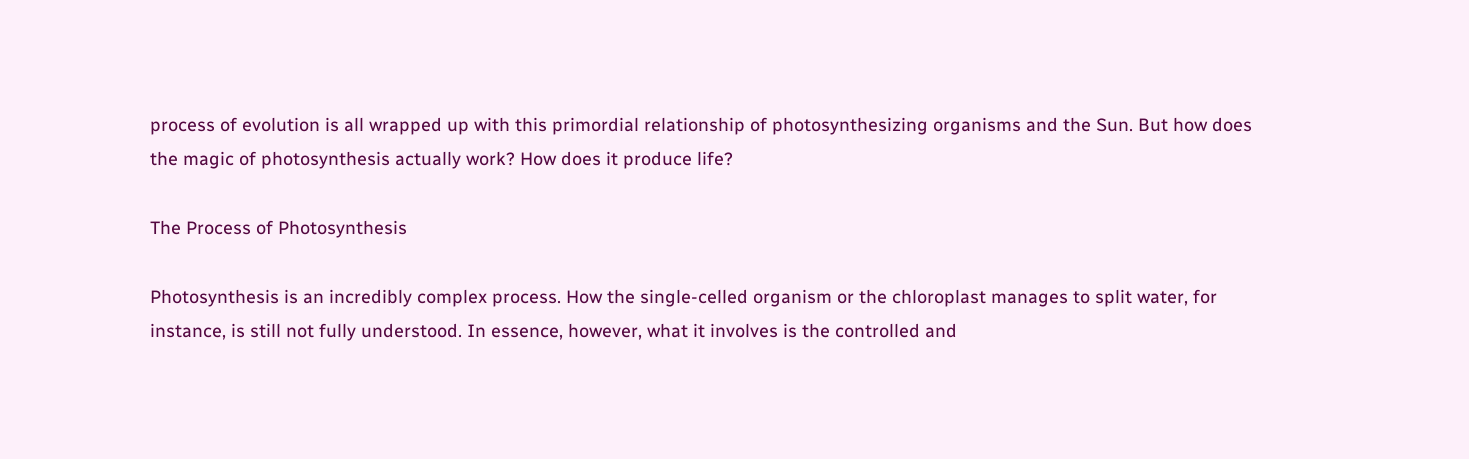process of evolution is all wrapped up with this primordial relationship of photosynthesizing organisms and the Sun. But how does the magic of photosynthesis actually work? How does it produce life?

The Process of Photosynthesis

Photosynthesis is an incredibly complex process. How the single-celled organism or the chloroplast manages to split water, for instance, is still not fully understood. In essence, however, what it involves is the controlled and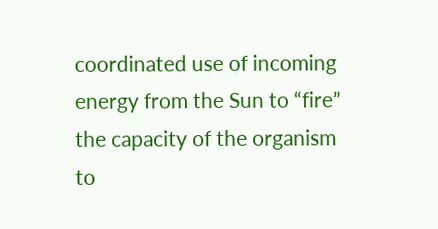coordinated use of incoming energy from the Sun to “fire” the capacity of the organism to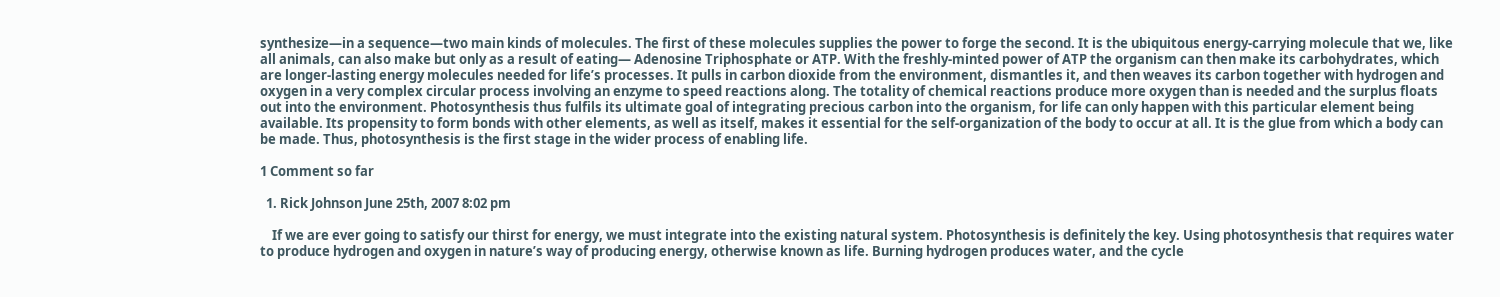synthesize—in a sequence—two main kinds of molecules. The first of these molecules supplies the power to forge the second. It is the ubiquitous energy-carrying molecule that we, like all animals, can also make but only as a result of eating— Adenosine Triphosphate or ATP. With the freshly-minted power of ATP the organism can then make its carbohydrates, which are longer-lasting energy molecules needed for life’s processes. It pulls in carbon dioxide from the environment, dismantles it, and then weaves its carbon together with hydrogen and oxygen in a very complex circular process involving an enzyme to speed reactions along. The totality of chemical reactions produce more oxygen than is needed and the surplus floats out into the environment. Photosynthesis thus fulfils its ultimate goal of integrating precious carbon into the organism, for life can only happen with this particular element being available. Its propensity to form bonds with other elements, as well as itself, makes it essential for the self-organization of the body to occur at all. It is the glue from which a body can be made. Thus, photosynthesis is the first stage in the wider process of enabling life.

1 Comment so far

  1. Rick Johnson June 25th, 2007 8:02 pm

    If we are ever going to satisfy our thirst for energy, we must integrate into the existing natural system. Photosynthesis is definitely the key. Using photosynthesis that requires water to produce hydrogen and oxygen in nature’s way of producing energy, otherwise known as life. Burning hydrogen produces water, and the cycle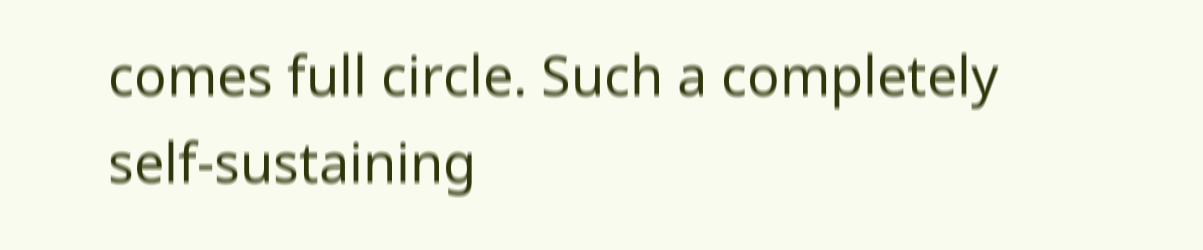comes full circle. Such a completely self-sustaining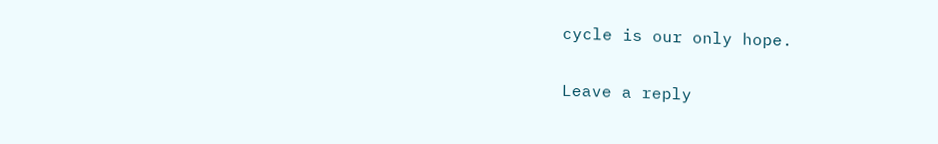cycle is our only hope.

Leave a reply